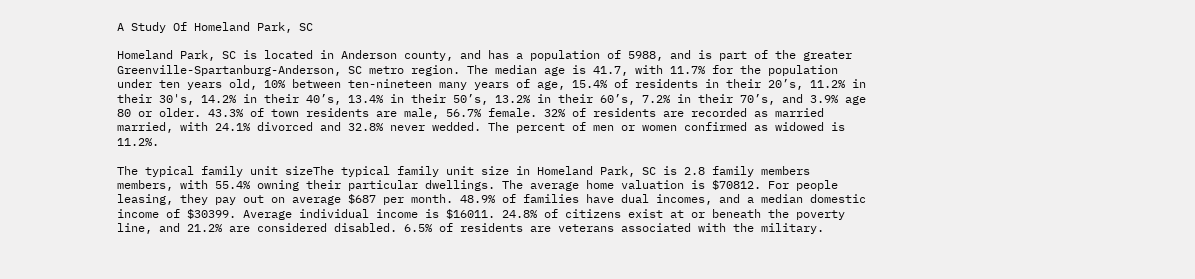A Study Of Homeland Park, SC

Homeland Park, SC is located in Anderson county, and has a population of 5988, and is part of the greater Greenville-Spartanburg-Anderson, SC metro region. The median age is 41.7, with 11.7% for the population under ten years old, 10% between ten-nineteen many years of age, 15.4% of residents in their 20’s, 11.2% in their 30's, 14.2% in their 40’s, 13.4% in their 50’s, 13.2% in their 60’s, 7.2% in their 70’s, and 3.9% age 80 or older. 43.3% of town residents are male, 56.7% female. 32% of residents are recorded as married married, with 24.1% divorced and 32.8% never wedded. The percent of men or women confirmed as widowed is 11.2%.

The typical family unit sizeThe typical family unit size in Homeland Park, SC is 2.8 family members members, with 55.4% owning their particular dwellings. The average home valuation is $70812. For people leasing, they pay out on average $687 per month. 48.9% of families have dual incomes, and a median domestic income of $30399. Average individual income is $16011. 24.8% of citizens exist at or beneath the poverty line, and 21.2% are considered disabled. 6.5% of residents are veterans associated with the military.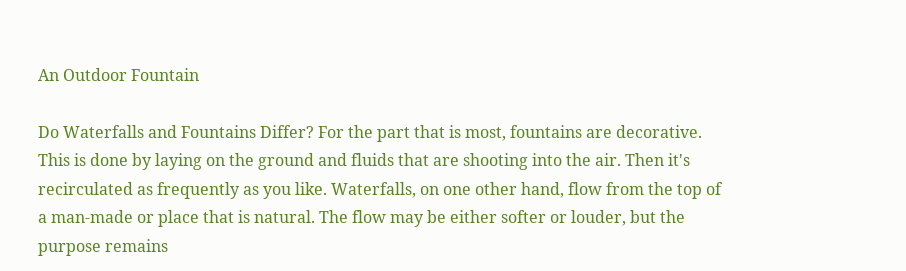An Outdoor Fountain

Do Waterfalls and Fountains Differ? For the part that is most, fountains are decorative. This is done by laying on the ground and fluids that are shooting into the air. Then it's recirculated as frequently as you like. Waterfalls, on one other hand, flow from the top of a man-made or place that is natural. The flow may be either softer or louder, but the purpose remains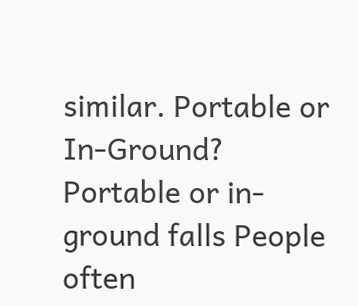similar. Portable or In-Ground? Portable or in-ground falls People often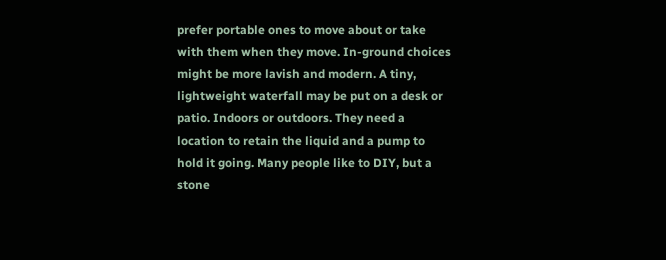prefer portable ones to move about or take with them when they move. In-ground choices might be more lavish and modern. A tiny, lightweight waterfall may be put on a desk or patio. Indoors or outdoors. They need a location to retain the liquid and a pump to hold it going. Many people like to DIY, but a stone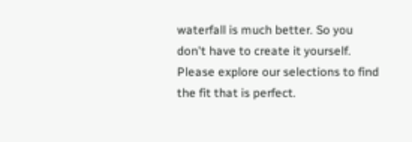waterfall is much better. So you don't have to create it yourself. Please explore our selections to find the fit that is perfect.